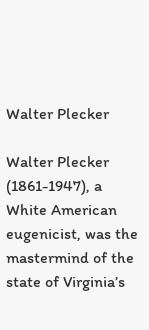Walter Plecker

Walter Plecker (1861-1947), a White American eugenicist, was the mastermind of the state of Virginia’s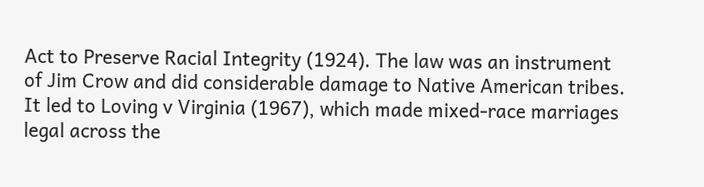Act to Preserve Racial Integrity (1924). The law was an instrument of Jim Crow and did considerable damage to Native American tribes. It led to Loving v Virginia (1967), which made mixed-race marriages legal across the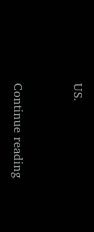US.


Continue reading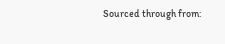Sourced through from: